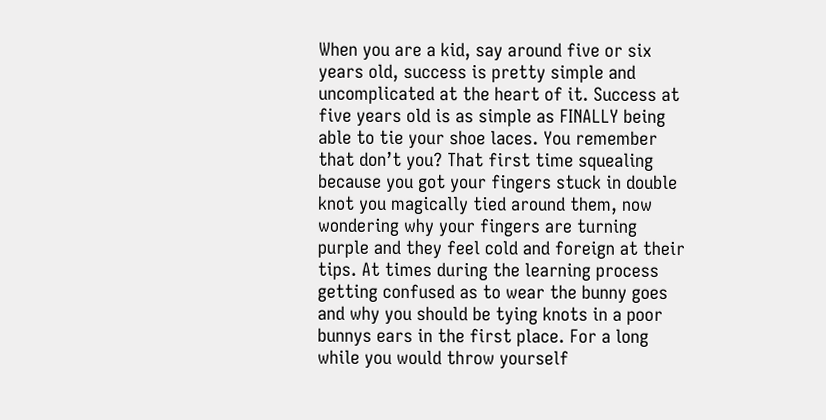When you are a kid, say around five or six years old, success is pretty simple and uncomplicated at the heart of it. Success at five years old is as simple as FINALLY being able to tie your shoe laces. You remember that don’t you? That first time squealing because you got your fingers stuck in double knot you magically tied around them, now wondering why your fingers are turning purple and they feel cold and foreign at their tips. At times during the learning process getting confused as to wear the bunny goes and why you should be tying knots in a poor bunnys ears in the first place. For a long while you would throw yourself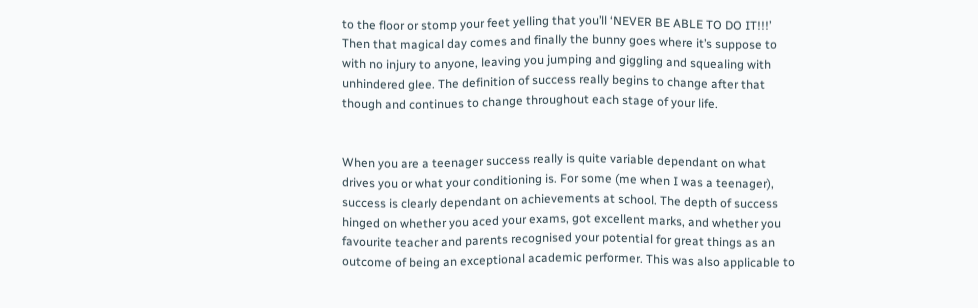to the floor or stomp your feet yelling that you’ll ‘NEVER BE ABLE TO DO IT!!!’ Then that magical day comes and finally the bunny goes where it’s suppose to with no injury to anyone, leaving you jumping and giggling and squealing with unhindered glee. The definition of success really begins to change after that though and continues to change throughout each stage of your life.


When you are a teenager success really is quite variable dependant on what drives you or what your conditioning is. For some (me when I was a teenager), success is clearly dependant on achievements at school. The depth of success hinged on whether you aced your exams, got excellent marks, and whether you favourite teacher and parents recognised your potential for great things as an outcome of being an exceptional academic performer. This was also applicable to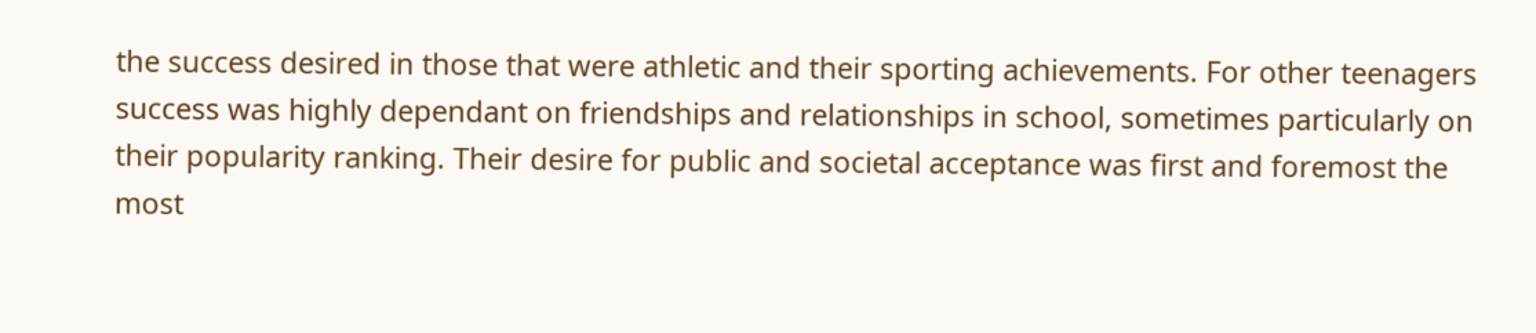the success desired in those that were athletic and their sporting achievements. For other teenagers success was highly dependant on friendships and relationships in school, sometimes particularly on their popularity ranking. Their desire for public and societal acceptance was first and foremost the most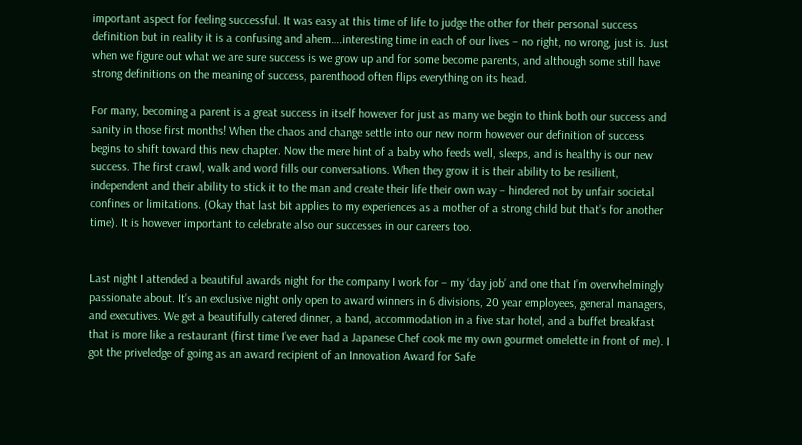important aspect for feeling successful. It was easy at this time of life to judge the other for their personal success definition but in reality it is a confusing and ahem….interesting time in each of our lives – no right, no wrong, just is. Just when we figure out what we are sure success is we grow up and for some become parents, and although some still have strong definitions on the meaning of success, parenthood often flips everything on its head.

For many, becoming a parent is a great success in itself however for just as many we begin to think both our success and sanity in those first months! When the chaos and change settle into our new norm however our definition of success begins to shift toward this new chapter. Now the mere hint of a baby who feeds well, sleeps, and is healthy is our new success. The first crawl, walk and word fills our conversations. When they grow it is their ability to be resilient, independent and their ability to stick it to the man and create their life their own way – hindered not by unfair societal confines or limitations. (Okay that last bit applies to my experiences as a mother of a strong child but that’s for another time). It is however important to celebrate also our successes in our careers too.


Last night I attended a beautiful awards night for the company I work for – my ‘day job’ and one that I’m overwhelmingly passionate about. It’s an exclusive night only open to award winners in 6 divisions, 20 year employees, general managers, and executives. We get a beautifully catered dinner, a band, accommodation in a five star hotel, and a buffet breakfast that is more like a restaurant (first time I’ve ever had a Japanese Chef cook me my own gourmet omelette in front of me). I got the priveledge of going as an award recipient of an Innovation Award for Safe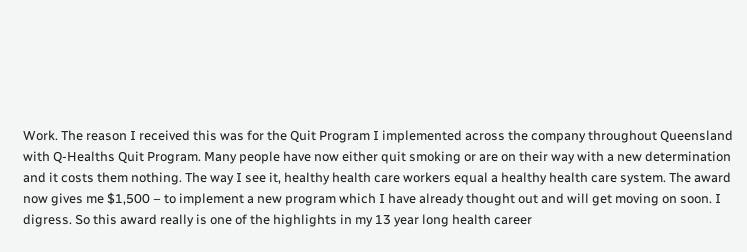Work. The reason I received this was for the Quit Program I implemented across the company throughout Queensland with Q-Healths Quit Program. Many people have now either quit smoking or are on their way with a new determination and it costs them nothing. The way I see it, healthy health care workers equal a healthy health care system. The award now gives me $1,500 – to implement a new program which I have already thought out and will get moving on soon. I digress. So this award really is one of the highlights in my 13 year long health career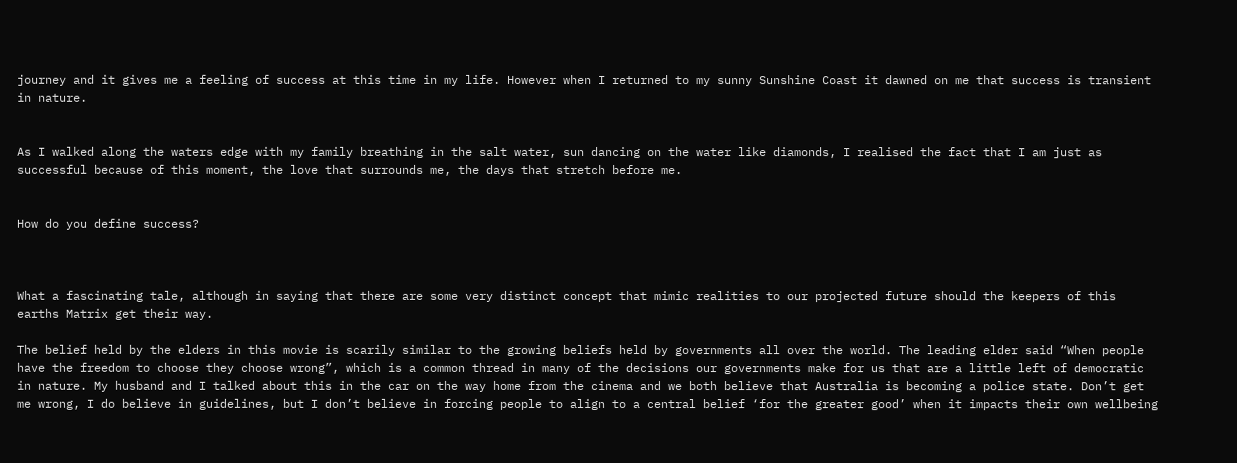journey and it gives me a feeling of success at this time in my life. However when I returned to my sunny Sunshine Coast it dawned on me that success is transient in nature.


As I walked along the waters edge with my family breathing in the salt water, sun dancing on the water like diamonds, I realised the fact that I am just as successful because of this moment, the love that surrounds me, the days that stretch before me.


How do you define success?



What a fascinating tale, although in saying that there are some very distinct concept that mimic realities to our projected future should the keepers of this earths Matrix get their way.

The belief held by the elders in this movie is scarily similar to the growing beliefs held by governments all over the world. The leading elder said “When people have the freedom to choose they choose wrong”, which is a common thread in many of the decisions our governments make for us that are a little left of democratic in nature. My husband and I talked about this in the car on the way home from the cinema and we both believe that Australia is becoming a police state. Don’t get me wrong, I do believe in guidelines, but I don’t believe in forcing people to align to a central belief ‘for the greater good’ when it impacts their own wellbeing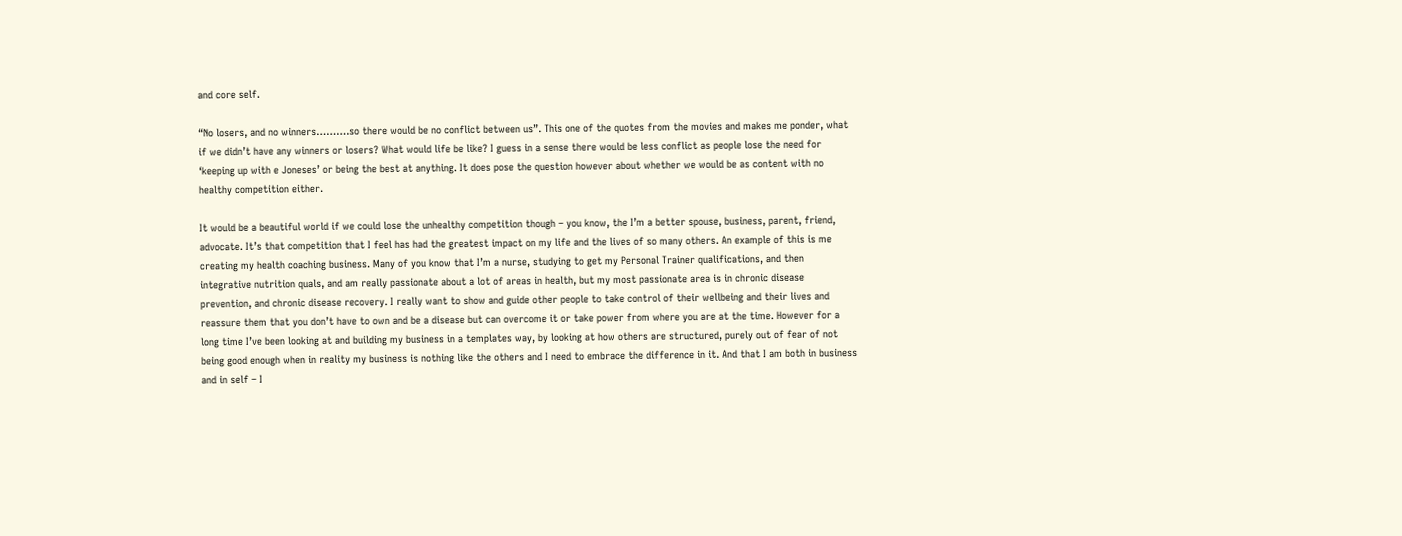and core self.

“No losers, and no winners……….so there would be no conflict between us”. This one of the quotes from the movies and makes me ponder, what if we didn’t have any winners or losers? What would life be like? I guess in a sense there would be less conflict as people lose the need for ‘keeping up with e Joneses’ or being the best at anything. It does pose the question however about whether we would be as content with no healthy competition either.

It would be a beautiful world if we could lose the unhealthy competition though – you know, the I’m a better spouse, business, parent, friend, advocate. It’s that competition that I feel has had the greatest impact on my life and the lives of so many others. An example of this is me creating my health coaching business. Many of you know that I’m a nurse, studying to get my Personal Trainer qualifications, and then integrative nutrition quals, and am really passionate about a lot of areas in health, but my most passionate area is in chronic disease prevention, and chronic disease recovery. I really want to show and guide other people to take control of their wellbeing and their lives and reassure them that you don’t have to own and be a disease but can overcome it or take power from where you are at the time. However for a long time I’ve been looking at and building my business in a templates way, by looking at how others are structured, purely out of fear of not being good enough when in reality my business is nothing like the others and I need to embrace the difference in it. And that I am both in business and in self – I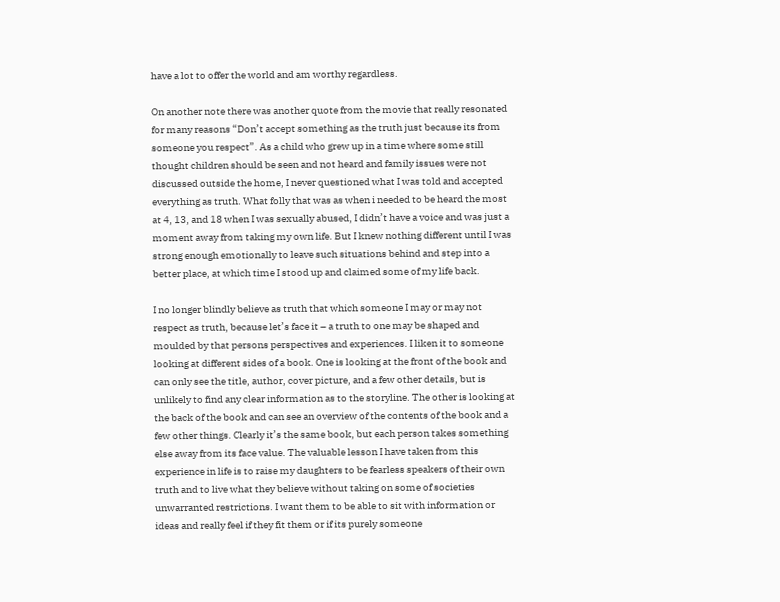have a lot to offer the world and am worthy regardless.

On another note there was another quote from the movie that really resonated for many reasons “Don’t accept something as the truth just because its from someone you respect”. As a child who grew up in a time where some still thought children should be seen and not heard and family issues were not discussed outside the home, I never questioned what I was told and accepted everything as truth. What folly that was as when i needed to be heard the most at 4, 13, and 18 when I was sexually abused, I didn’t have a voice and was just a moment away from taking my own life. But I knew nothing different until I was strong enough emotionally to leave such situations behind and step into a better place, at which time I stood up and claimed some of my life back.

I no longer blindly believe as truth that which someone I may or may not respect as truth, because let’s face it – a truth to one may be shaped and moulded by that persons perspectives and experiences. I liken it to someone looking at different sides of a book. One is looking at the front of the book and can only see the title, author, cover picture, and a few other details, but is unlikely to find any clear information as to the storyline. The other is looking at the back of the book and can see an overview of the contents of the book and a few other things. Clearly it’s the same book, but each person takes something else away from its face value. The valuable lesson I have taken from this experience in life is to raise my daughters to be fearless speakers of their own truth and to live what they believe without taking on some of societies unwarranted restrictions. I want them to be able to sit with information or ideas and really feel if they fit them or if its purely someone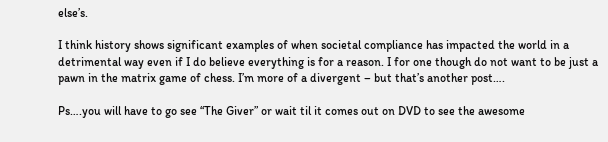else’s.

I think history shows significant examples of when societal compliance has impacted the world in a detrimental way even if I do believe everything is for a reason. I for one though do not want to be just a pawn in the matrix game of chess. I’m more of a divergent – but that’s another post….

Ps….you will have to go see “The Giver” or wait til it comes out on DVD to see the awesome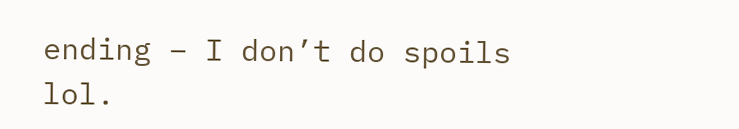ending – I don’t do spoils lol.